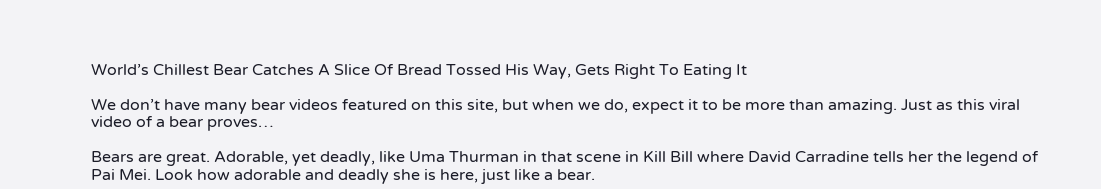World’s Chillest Bear Catches A Slice Of Bread Tossed His Way, Gets Right To Eating It

We don’t have many bear videos featured on this site, but when we do, expect it to be more than amazing. Just as this viral video of a bear proves…

Bears are great. Adorable, yet deadly, like Uma Thurman in that scene in Kill Bill where David Carradine tells her the legend of Pai Mei. Look how adorable and deadly she is here, just like a bear.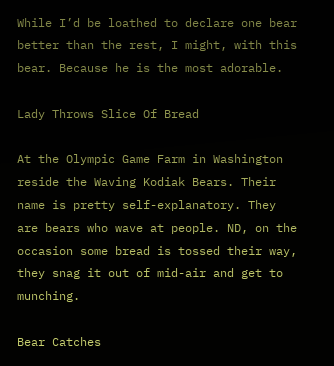While I’d be loathed to declare one bear better than the rest, I might, with this bear. Because he is the most adorable.

Lady Throws Slice Of Bread

At the Olympic Game Farm in Washington reside the Waving Kodiak Bears. Their name is pretty self-explanatory. They are bears who wave at people. ND, on the occasion some bread is tossed their way, they snag it out of mid-air and get to munching.

Bear Catches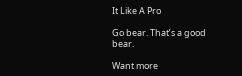It Like A Pro

Go bear. That’s a good bear.

Want more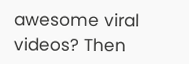awesome viral videos? Then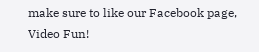make sure to like our Facebook page, Video Fun!